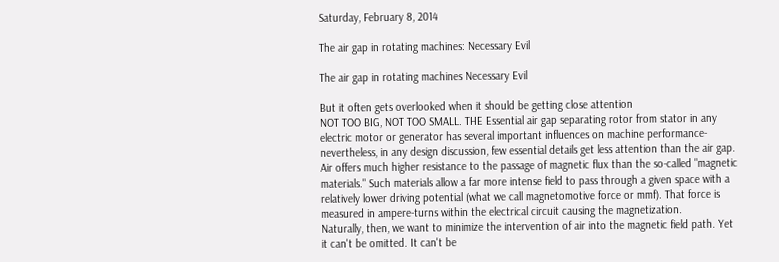Saturday, February 8, 2014

The air gap in rotating machines: Necessary Evil

The air gap in rotating machines Necessary Evil

But it often gets overlooked when it should be getting close attention
NOT TOO BIG, NOT TOO SMALL. THE Essential air gap separating rotor from stator in any electric motor or generator has several important influences on machine performance-nevertheless, in any design discussion, few essential details get less attention than the air gap.
Air offers much higher resistance to the passage of magnetic flux than the so-called "magnetic materials." Such materials allow a far more intense field to pass through a given space with a relatively lower driving potential (what we call magnetomotive force or mmf). That force is measured in ampere-turns within the electrical circuit causing the magnetization.
Naturally, then, we want to minimize the intervention of air into the magnetic field path. Yet it can't be omitted. It can't be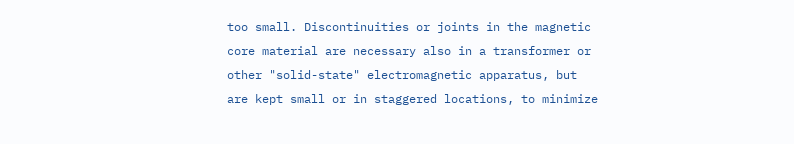too small. Discontinuities or joints in the magnetic core material are necessary also in a transformer or other "solid-state" electromagnetic apparatus, but are kept small or in staggered locations, to minimize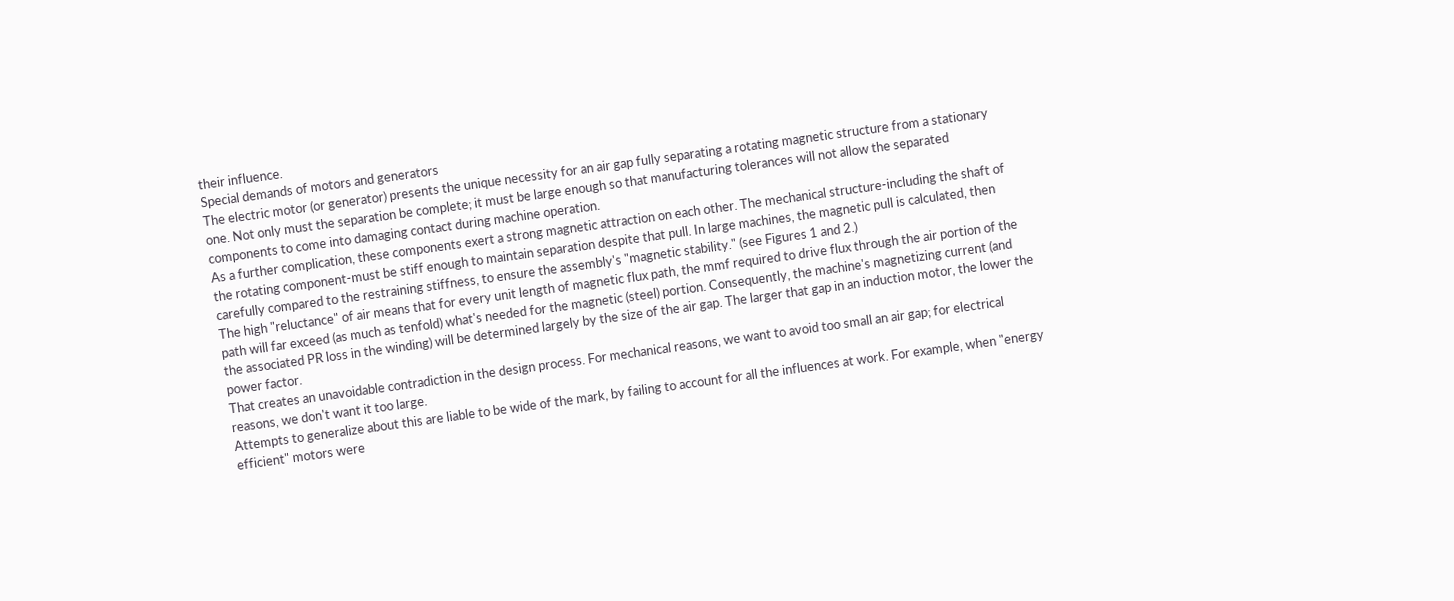their influence.
Special demands of motors and generators
The electric motor (or generator) presents the unique necessity for an air gap fully separating a rotating magnetic structure from a stationary one. Not only must the separation be complete; it must be large enough so that manufacturing tolerances will not allow the separated components to come into damaging contact during machine operation.
As a further complication, these components exert a strong magnetic attraction on each other. The mechanical structure-including the shaft of the rotating component-must be stiff enough to maintain separation despite that pull. In large machines, the magnetic pull is calculated, then carefully compared to the restraining stiffness, to ensure the assembly's "magnetic stability." (see Figures 1 and 2.)
The high "reluctance" of air means that for every unit length of magnetic flux path, the mmf required to drive flux through the air portion of the path will far exceed (as much as tenfold) what's needed for the magnetic (steel) portion. Consequently, the machine's magnetizing current (and the associated PR loss in the winding) will be determined largely by the size of the air gap. The larger that gap in an induction motor, the lower the power factor.
That creates an unavoidable contradiction in the design process. For mechanical reasons, we want to avoid too small an air gap; for electrical reasons, we don't want it too large.
Attempts to generalize about this are liable to be wide of the mark, by failing to account for all the influences at work. For example, when "energy efficient" motors were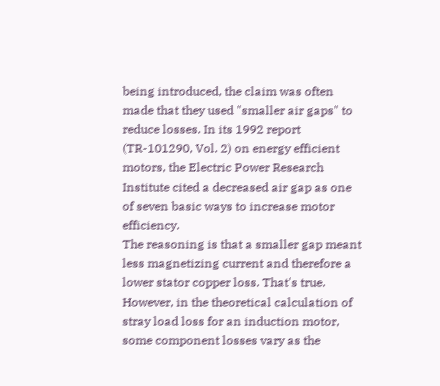being introduced, the claim was often made that they used "smaller air gaps" to reduce losses. In its 1992 report (TR-101290, Vol. 2) on energy efficient motors, the Electric Power Research Institute cited a decreased air gap as one of seven basic ways to increase motor efficiency.
The reasoning is that a smaller gap meant less magnetizing current and therefore a lower stator copper loss. That's true. However, in the theoretical calculation of stray load loss for an induction motor, some component losses vary as the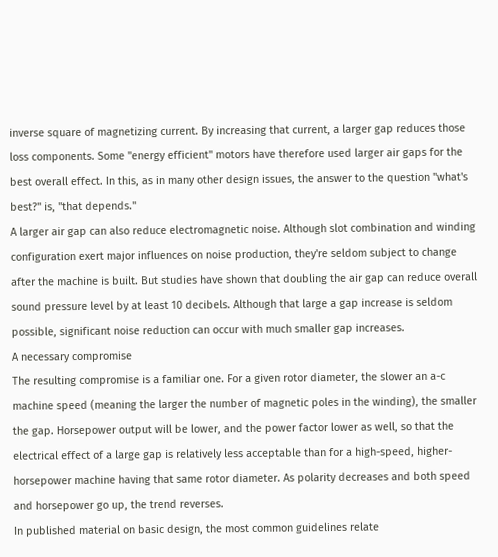inverse square of magnetizing current. By increasing that current, a larger gap reduces those loss components. Some "energy efficient" motors have therefore used larger air gaps for the best overall effect. In this, as in many other design issues, the answer to the question "what's best?" is, "that depends."
A larger air gap can also reduce electromagnetic noise. Although slot combination and winding configuration exert major influences on noise production, they're seldom subject to change after the machine is built. But studies have shown that doubling the air gap can reduce overall sound pressure level by at least 10 decibels. Although that large a gap increase is seldom possible, significant noise reduction can occur with much smaller gap increases.
A necessary compromise
The resulting compromise is a familiar one. For a given rotor diameter, the slower an a-c machine speed (meaning the larger the number of magnetic poles in the winding), the smaller the gap. Horsepower output will be lower, and the power factor lower as well, so that the electrical effect of a large gap is relatively less acceptable than for a high-speed, higher-horsepower machine having that same rotor diameter. As polarity decreases and both speed and horsepower go up, the trend reverses.
In published material on basic design, the most common guidelines relate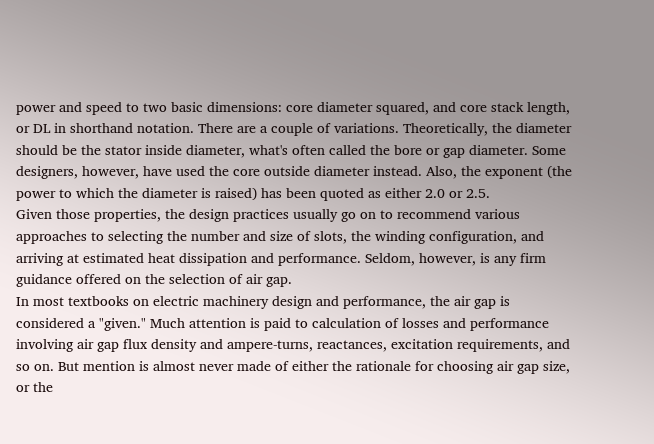power and speed to two basic dimensions: core diameter squared, and core stack length, or DL in shorthand notation. There are a couple of variations. Theoretically, the diameter should be the stator inside diameter, what's often called the bore or gap diameter. Some designers, however, have used the core outside diameter instead. Also, the exponent (the power to which the diameter is raised) has been quoted as either 2.0 or 2.5.
Given those properties, the design practices usually go on to recommend various approaches to selecting the number and size of slots, the winding configuration, and arriving at estimated heat dissipation and performance. Seldom, however, is any firm guidance offered on the selection of air gap.
In most textbooks on electric machinery design and performance, the air gap is considered a "given." Much attention is paid to calculation of losses and performance involving air gap flux density and ampere-turns, reactances, excitation requirements, and so on. But mention is almost never made of either the rationale for choosing air gap size, or the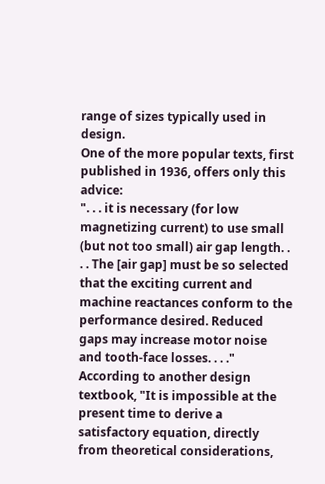range of sizes typically used in design.
One of the more popular texts, first published in 1936, offers only this advice:
". . . it is necessary (for low magnetizing current) to use small (but not too small) air gap length. . . . The [air gap] must be so selected that the exciting current and machine reactances conform to the performance desired. Reduced gaps may increase motor noise and tooth-face losses. . . ."
According to another design textbook, "It is impossible at the present time to derive a satisfactory equation, directly from theoretical considerations,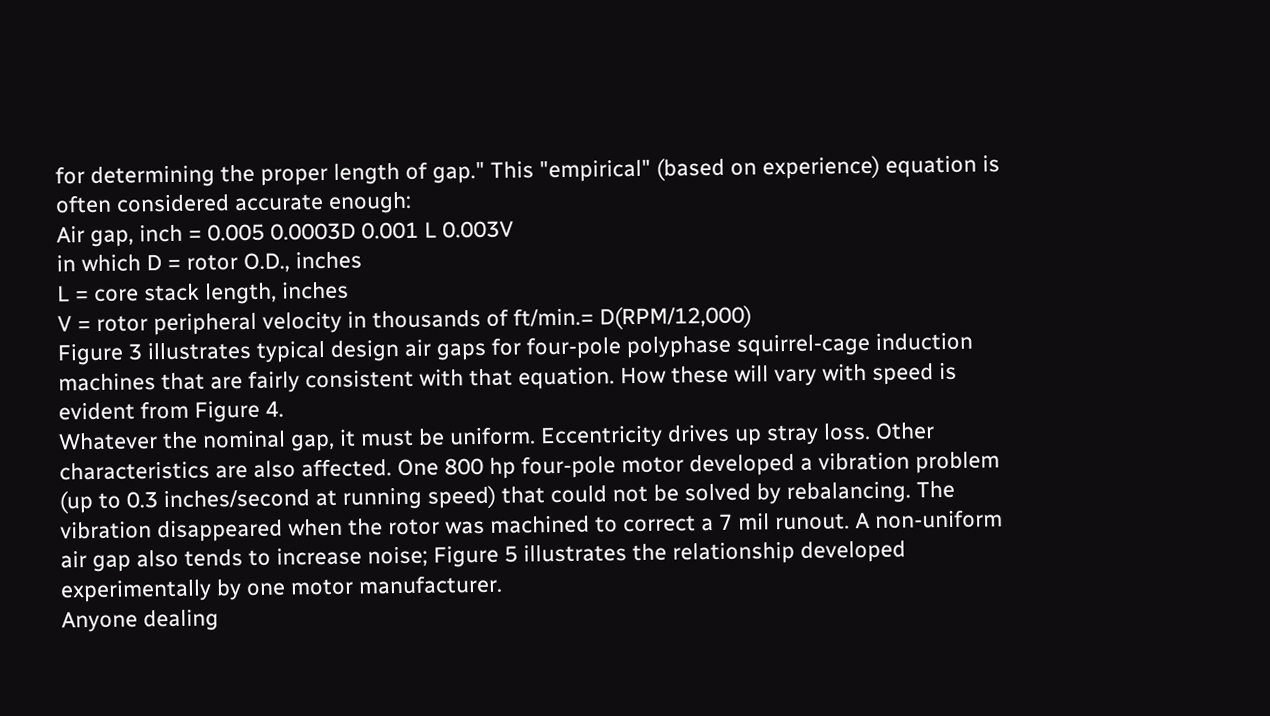for determining the proper length of gap." This "empirical" (based on experience) equation is often considered accurate enough:
Air gap, inch = 0.005 0.0003D 0.001 L 0.003V
in which D = rotor O.D., inches
L = core stack length, inches
V = rotor peripheral velocity in thousands of ft/min.= D(RPM/12,000)
Figure 3 illustrates typical design air gaps for four-pole polyphase squirrel-cage induction machines that are fairly consistent with that equation. How these will vary with speed is evident from Figure 4.
Whatever the nominal gap, it must be uniform. Eccentricity drives up stray loss. Other characteristics are also affected. One 800 hp four-pole motor developed a vibration problem (up to 0.3 inches/second at running speed) that could not be solved by rebalancing. The vibration disappeared when the rotor was machined to correct a 7 mil runout. A non-uniform air gap also tends to increase noise; Figure 5 illustrates the relationship developed experimentally by one motor manufacturer.
Anyone dealing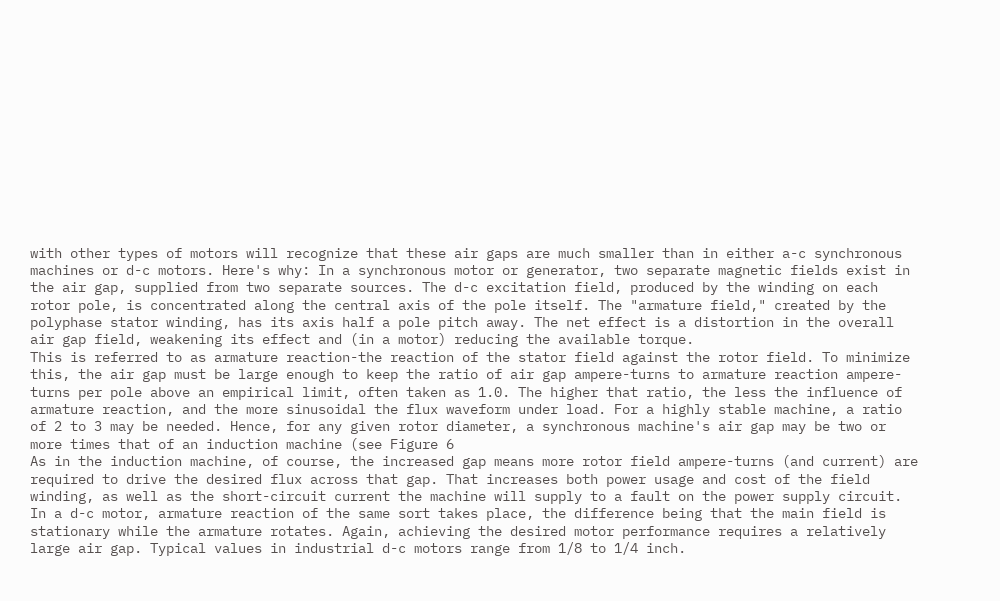with other types of motors will recognize that these air gaps are much smaller than in either a-c synchronous machines or d-c motors. Here's why: In a synchronous motor or generator, two separate magnetic fields exist in the air gap, supplied from two separate sources. The d-c excitation field, produced by the winding on each rotor pole, is concentrated along the central axis of the pole itself. The "armature field," created by the polyphase stator winding, has its axis half a pole pitch away. The net effect is a distortion in the overall air gap field, weakening its effect and (in a motor) reducing the available torque.
This is referred to as armature reaction-the reaction of the stator field against the rotor field. To minimize this, the air gap must be large enough to keep the ratio of air gap ampere-turns to armature reaction ampere-turns per pole above an empirical limit, often taken as 1.0. The higher that ratio, the less the influence of armature reaction, and the more sinusoidal the flux waveform under load. For a highly stable machine, a ratio of 2 to 3 may be needed. Hence, for any given rotor diameter, a synchronous machine's air gap may be two or more times that of an induction machine (see Figure 6
As in the induction machine, of course, the increased gap means more rotor field ampere-turns (and current) are required to drive the desired flux across that gap. That increases both power usage and cost of the field winding, as well as the short-circuit current the machine will supply to a fault on the power supply circuit.
In a d-c motor, armature reaction of the same sort takes place, the difference being that the main field is stationary while the armature rotates. Again, achieving the desired motor performance requires a relatively large air gap. Typical values in industrial d-c motors range from 1/8 to 1/4 inch.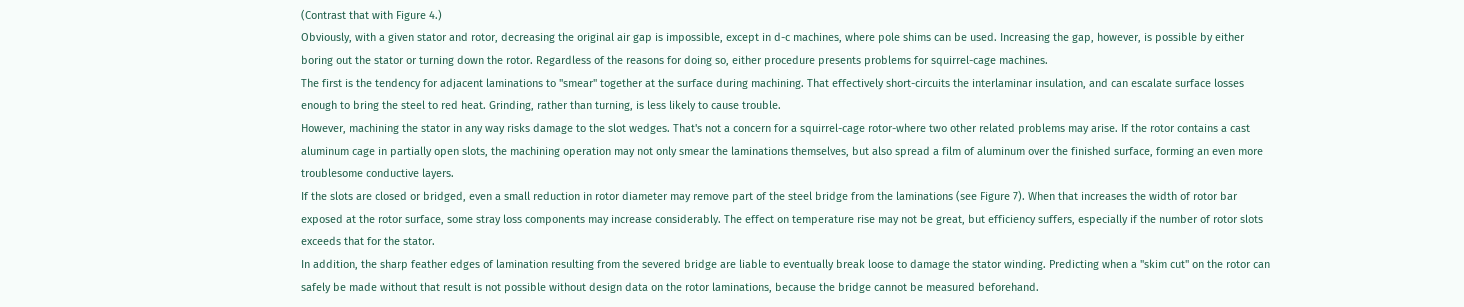(Contrast that with Figure 4.)
Obviously, with a given stator and rotor, decreasing the original air gap is impossible, except in d-c machines, where pole shims can be used. Increasing the gap, however, is possible by either boring out the stator or turning down the rotor. Regardless of the reasons for doing so, either procedure presents problems for squirrel-cage machines.
The first is the tendency for adjacent laminations to "smear" together at the surface during machining. That effectively short-circuits the interlaminar insulation, and can escalate surface losses enough to bring the steel to red heat. Grinding, rather than turning, is less likely to cause trouble.
However, machining the stator in any way risks damage to the slot wedges. That's not a concern for a squirrel-cage rotor-where two other related problems may arise. If the rotor contains a cast aluminum cage in partially open slots, the machining operation may not only smear the laminations themselves, but also spread a film of aluminum over the finished surface, forming an even more troublesome conductive layers.
If the slots are closed or bridged, even a small reduction in rotor diameter may remove part of the steel bridge from the laminations (see Figure 7). When that increases the width of rotor bar exposed at the rotor surface, some stray loss components may increase considerably. The effect on temperature rise may not be great, but efficiency suffers, especially if the number of rotor slots exceeds that for the stator.
In addition, the sharp feather edges of lamination resulting from the severed bridge are liable to eventually break loose to damage the stator winding. Predicting when a "skim cut" on the rotor can safely be made without that result is not possible without design data on the rotor laminations, because the bridge cannot be measured beforehand.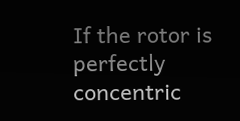If the rotor is perfectly concentric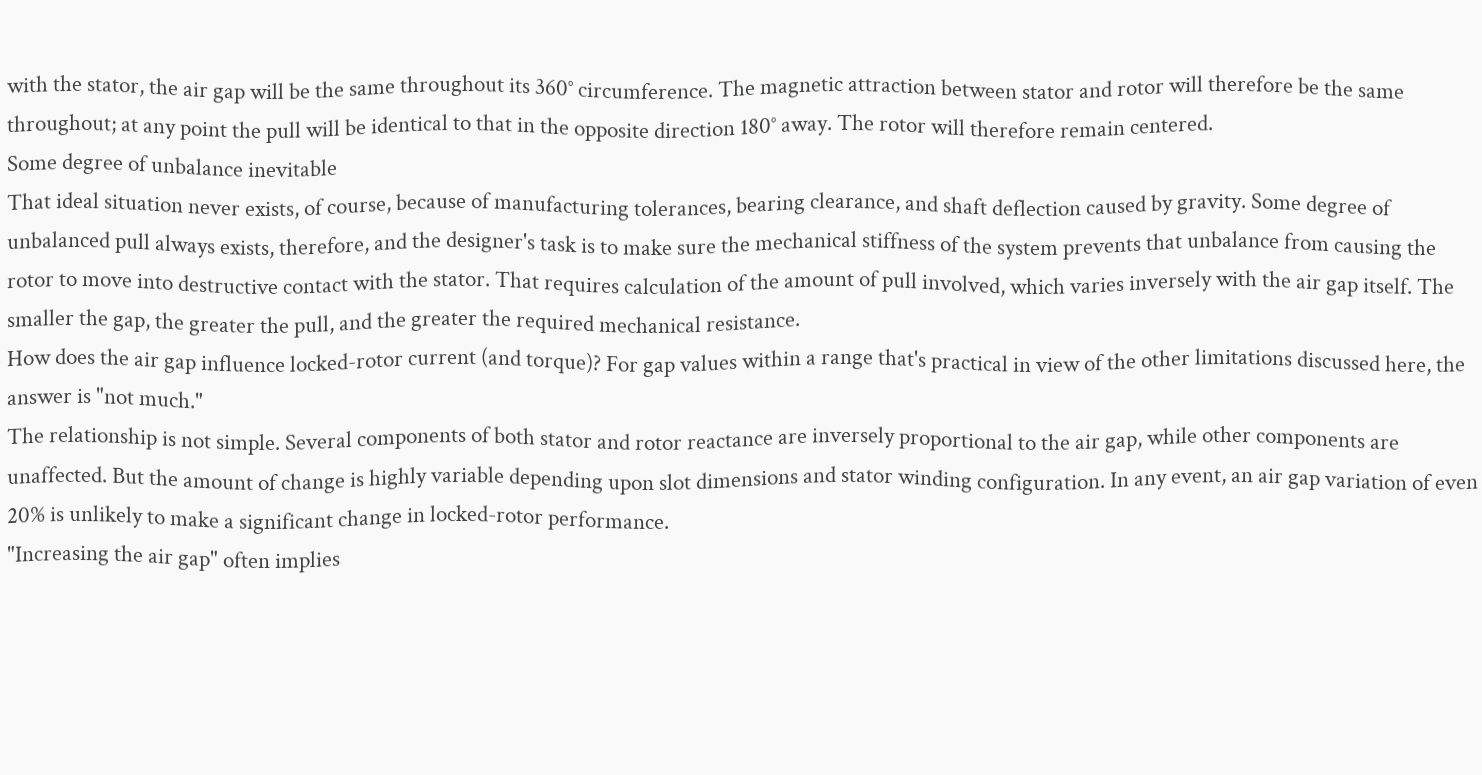with the stator, the air gap will be the same throughout its 360° circumference. The magnetic attraction between stator and rotor will therefore be the same throughout; at any point the pull will be identical to that in the opposite direction 180° away. The rotor will therefore remain centered.
Some degree of unbalance inevitable
That ideal situation never exists, of course, because of manufacturing tolerances, bearing clearance, and shaft deflection caused by gravity. Some degree of unbalanced pull always exists, therefore, and the designer's task is to make sure the mechanical stiffness of the system prevents that unbalance from causing the rotor to move into destructive contact with the stator. That requires calculation of the amount of pull involved, which varies inversely with the air gap itself. The smaller the gap, the greater the pull, and the greater the required mechanical resistance.
How does the air gap influence locked-rotor current (and torque)? For gap values within a range that's practical in view of the other limitations discussed here, the answer is "not much."
The relationship is not simple. Several components of both stator and rotor reactance are inversely proportional to the air gap, while other components are unaffected. But the amount of change is highly variable depending upon slot dimensions and stator winding configuration. In any event, an air gap variation of even 20% is unlikely to make a significant change in locked-rotor performance.
"Increasing the air gap" often implies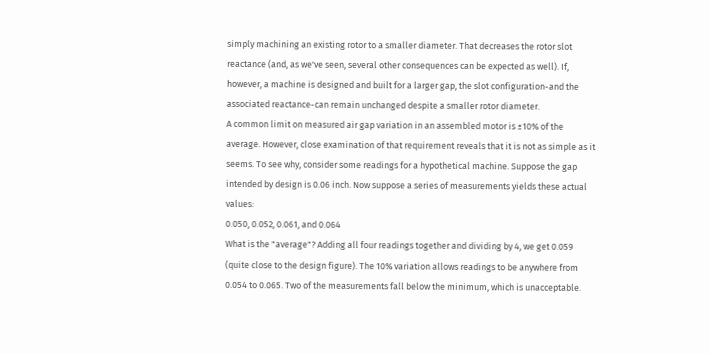simply machining an existing rotor to a smaller diameter. That decreases the rotor slot reactance (and, as we've seen, several other consequences can be expected as well). If, however, a machine is designed and built for a larger gap, the slot configuration-and the associated reactance-can remain unchanged despite a smaller rotor diameter.
A common limit on measured air gap variation in an assembled motor is ±10% of the average. However, close examination of that requirement reveals that it is not as simple as it seems. To see why, consider some readings for a hypothetical machine. Suppose the gap intended by design is 0.06 inch. Now suppose a series of measurements yields these actual values:
0.050, 0.052, 0.061, and 0.064
What is the "average"? Adding all four readings together and dividing by 4, we get 0.059 (quite close to the design figure). The 10% variation allows readings to be anywhere from 0.054 to 0.065. Two of the measurements fall below the minimum, which is unacceptable.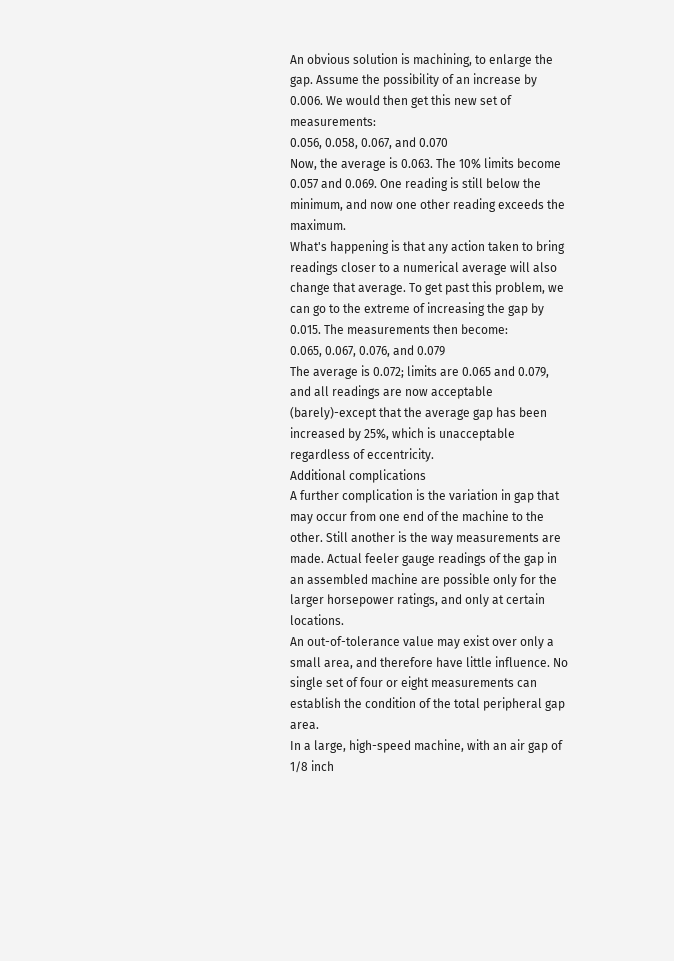An obvious solution is machining, to enlarge the gap. Assume the possibility of an increase by 0.006. We would then get this new set of measurements:
0.056, 0.058, 0.067, and 0.070
Now, the average is 0.063. The 10% limits become 0.057 and 0.069. One reading is still below the minimum, and now one other reading exceeds the maximum.
What's happening is that any action taken to bring readings closer to a numerical average will also change that average. To get past this problem, we can go to the extreme of increasing the gap by 0.015. The measurements then become:
0.065, 0.067, 0.076, and 0.079
The average is 0.072; limits are 0.065 and 0.079, and all readings are now acceptable (barely)-except that the average gap has been increased by 25%, which is unacceptable regardless of eccentricity.
Additional complications
A further complication is the variation in gap that may occur from one end of the machine to the other. Still another is the way measurements are made. Actual feeler gauge readings of the gap in an assembled machine are possible only for the larger horsepower ratings, and only at certain locations.
An out-of-tolerance value may exist over only a small area, and therefore have little influence. No single set of four or eight measurements can establish the condition of the total peripheral gap area.
In a large, high-speed machine, with an air gap of 1/8 inch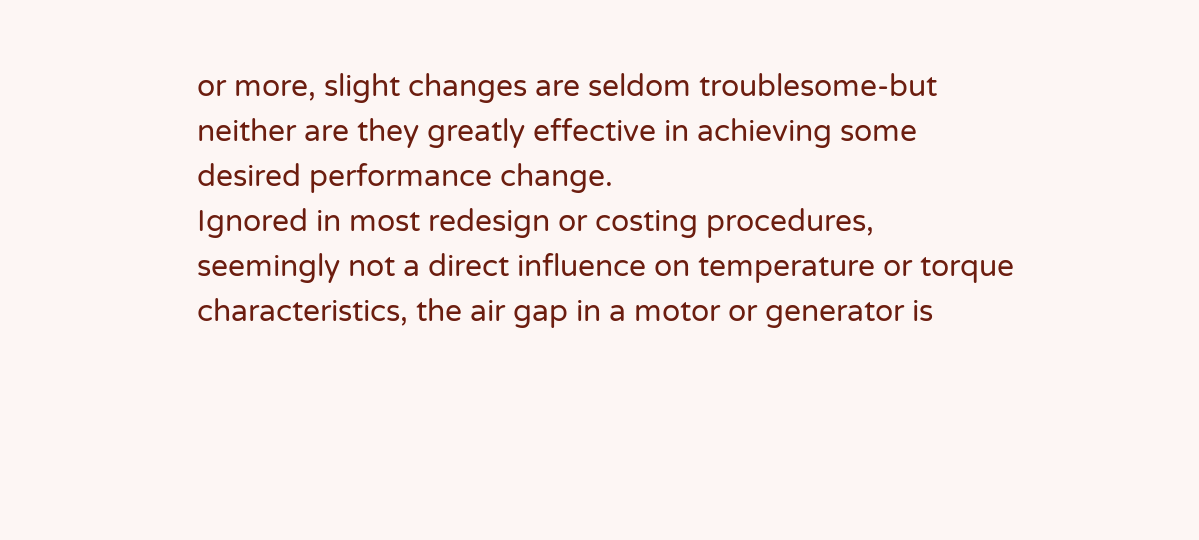or more, slight changes are seldom troublesome-but neither are they greatly effective in achieving some desired performance change.
Ignored in most redesign or costing procedures, seemingly not a direct influence on temperature or torque characteristics, the air gap in a motor or generator is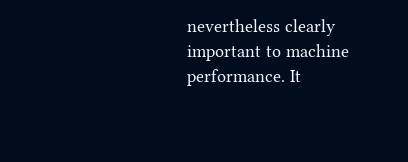nevertheless clearly important to machine performance. It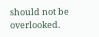should not be overlooked.